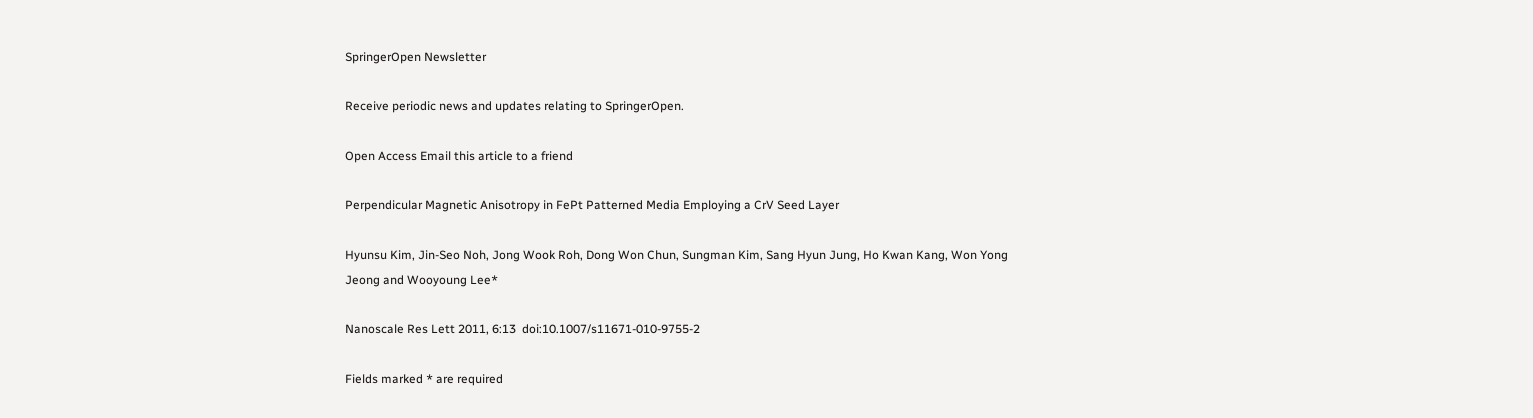SpringerOpen Newsletter

Receive periodic news and updates relating to SpringerOpen.

Open Access Email this article to a friend

Perpendicular Magnetic Anisotropy in FePt Patterned Media Employing a CrV Seed Layer

Hyunsu Kim, Jin-Seo Noh, Jong Wook Roh, Dong Won Chun, Sungman Kim, Sang Hyun Jung, Ho Kwan Kang, Won Yong Jeong and Wooyoung Lee*

Nanoscale Res Lett 2011, 6:13  doi:10.1007/s11671-010-9755-2

Fields marked * are required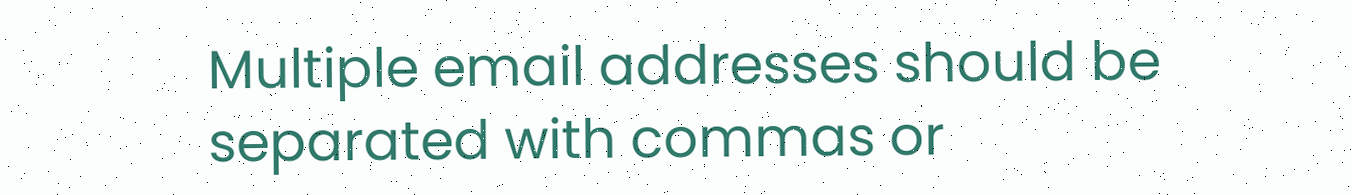Multiple email addresses should be separated with commas or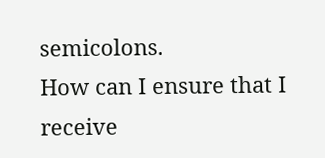semicolons.
How can I ensure that I receive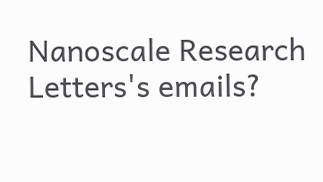Nanoscale Research Letters's emails?